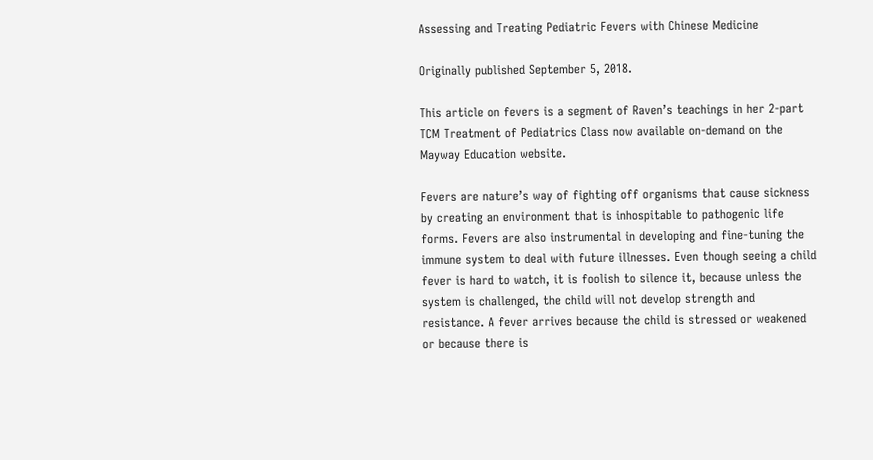Assessing and Treating Pediatric Fevers with Chinese Medicine

Originally published September 5, 2018.

This article on fevers is a segment of Raven’s teachings in her 2-part TCM Treatment of Pediatrics Class now available on-demand on the Mayway Education website.

Fevers are nature’s way of fighting off organisms that cause sickness by creating an environment that is inhospitable to pathogenic life forms. Fevers are also instrumental in developing and fine-tuning the immune system to deal with future illnesses. Even though seeing a child fever is hard to watch, it is foolish to silence it, because unless the system is challenged, the child will not develop strength and resistance. A fever arrives because the child is stressed or weakened or because there is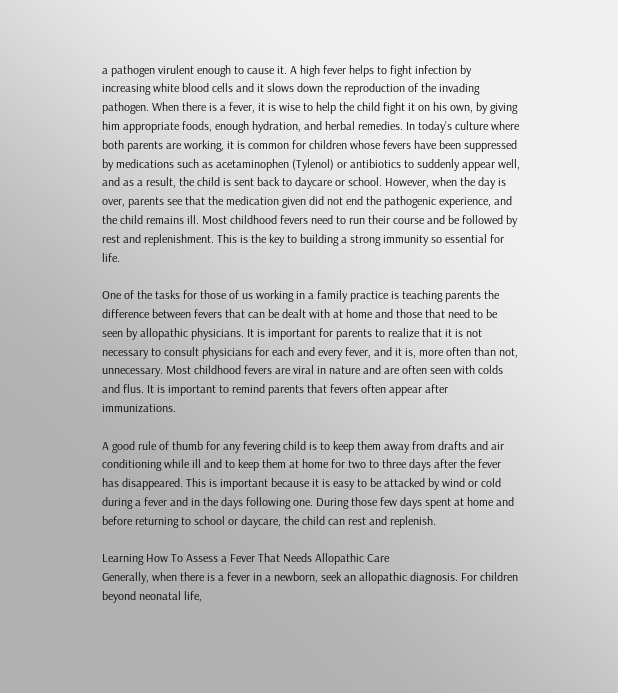a pathogen virulent enough to cause it. A high fever helps to fight infection by increasing white blood cells and it slows down the reproduction of the invading pathogen. When there is a fever, it is wise to help the child fight it on his own, by giving him appropriate foods, enough hydration, and herbal remedies. In today’s culture where both parents are working, it is common for children whose fevers have been suppressed by medications such as acetaminophen (Tylenol) or antibiotics to suddenly appear well, and as a result, the child is sent back to daycare or school. However, when the day is over, parents see that the medication given did not end the pathogenic experience, and the child remains ill. Most childhood fevers need to run their course and be followed by rest and replenishment. This is the key to building a strong immunity so essential for life.

One of the tasks for those of us working in a family practice is teaching parents the difference between fevers that can be dealt with at home and those that need to be seen by allopathic physicians. It is important for parents to realize that it is not necessary to consult physicians for each and every fever, and it is, more often than not, unnecessary. Most childhood fevers are viral in nature and are often seen with colds and flus. It is important to remind parents that fevers often appear after immunizations.

A good rule of thumb for any fevering child is to keep them away from drafts and air conditioning while ill and to keep them at home for two to three days after the fever has disappeared. This is important because it is easy to be attacked by wind or cold during a fever and in the days following one. During those few days spent at home and before returning to school or daycare, the child can rest and replenish.

Learning How To Assess a Fever That Needs Allopathic Care
Generally, when there is a fever in a newborn, seek an allopathic diagnosis. For children beyond neonatal life,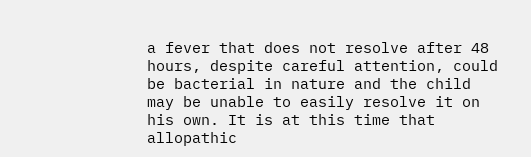a fever that does not resolve after 48 hours, despite careful attention, could be bacterial in nature and the child may be unable to easily resolve it on his own. It is at this time that allopathic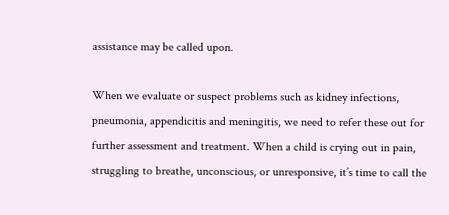assistance may be called upon.

When we evaluate or suspect problems such as kidney infections, pneumonia, appendicitis and meningitis, we need to refer these out for further assessment and treatment. When a child is crying out in pain, struggling to breathe, unconscious, or unresponsive, it’s time to call the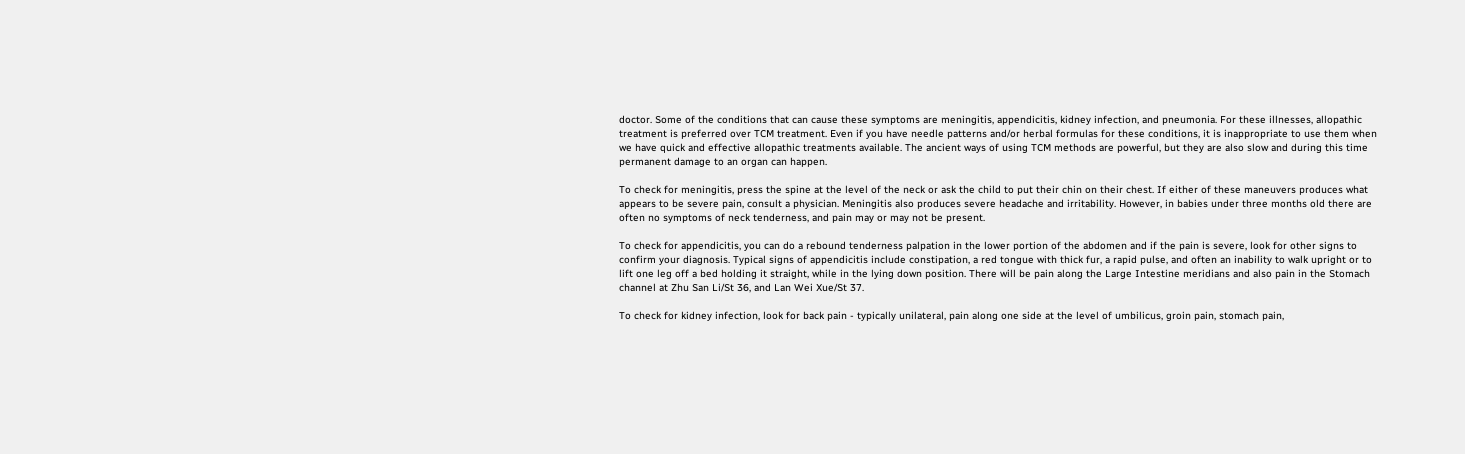doctor. Some of the conditions that can cause these symptoms are meningitis, appendicitis, kidney infection, and pneumonia. For these illnesses, allopathic treatment is preferred over TCM treatment. Even if you have needle patterns and/or herbal formulas for these conditions, it is inappropriate to use them when we have quick and effective allopathic treatments available. The ancient ways of using TCM methods are powerful, but they are also slow and during this time permanent damage to an organ can happen.

To check for meningitis, press the spine at the level of the neck or ask the child to put their chin on their chest. If either of these maneuvers produces what appears to be severe pain, consult a physician. Meningitis also produces severe headache and irritability. However, in babies under three months old there are often no symptoms of neck tenderness, and pain may or may not be present.

To check for appendicitis, you can do a rebound tenderness palpation in the lower portion of the abdomen and if the pain is severe, look for other signs to confirm your diagnosis. Typical signs of appendicitis include constipation, a red tongue with thick fur, a rapid pulse, and often an inability to walk upright or to lift one leg off a bed holding it straight, while in the lying down position. There will be pain along the Large Intestine meridians and also pain in the Stomach channel at Zhu San Li/St 36, and Lan Wei Xue/St 37.

To check for kidney infection, look for back pain - typically unilateral, pain along one side at the level of umbilicus, groin pain, stomach pain,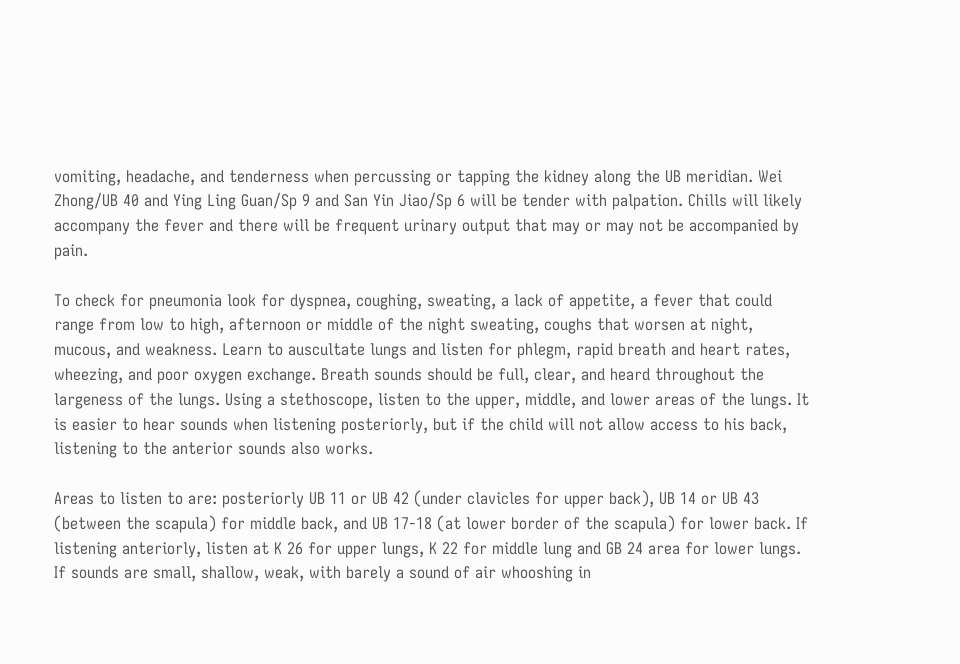vomiting, headache, and tenderness when percussing or tapping the kidney along the UB meridian. Wei Zhong/UB 40 and Ying Ling Guan/Sp 9 and San Yin Jiao/Sp 6 will be tender with palpation. Chills will likely accompany the fever and there will be frequent urinary output that may or may not be accompanied by pain.

To check for pneumonia look for dyspnea, coughing, sweating, a lack of appetite, a fever that could range from low to high, afternoon or middle of the night sweating, coughs that worsen at night, mucous, and weakness. Learn to auscultate lungs and listen for phlegm, rapid breath and heart rates, wheezing, and poor oxygen exchange. Breath sounds should be full, clear, and heard throughout the largeness of the lungs. Using a stethoscope, listen to the upper, middle, and lower areas of the lungs. It is easier to hear sounds when listening posteriorly, but if the child will not allow access to his back, listening to the anterior sounds also works.

Areas to listen to are: posteriorly UB 11 or UB 42 (under clavicles for upper back), UB 14 or UB 43 (between the scapula) for middle back, and UB 17-18 (at lower border of the scapula) for lower back. If listening anteriorly, listen at K 26 for upper lungs, K 22 for middle lung and GB 24 area for lower lungs. If sounds are small, shallow, weak, with barely a sound of air whooshing in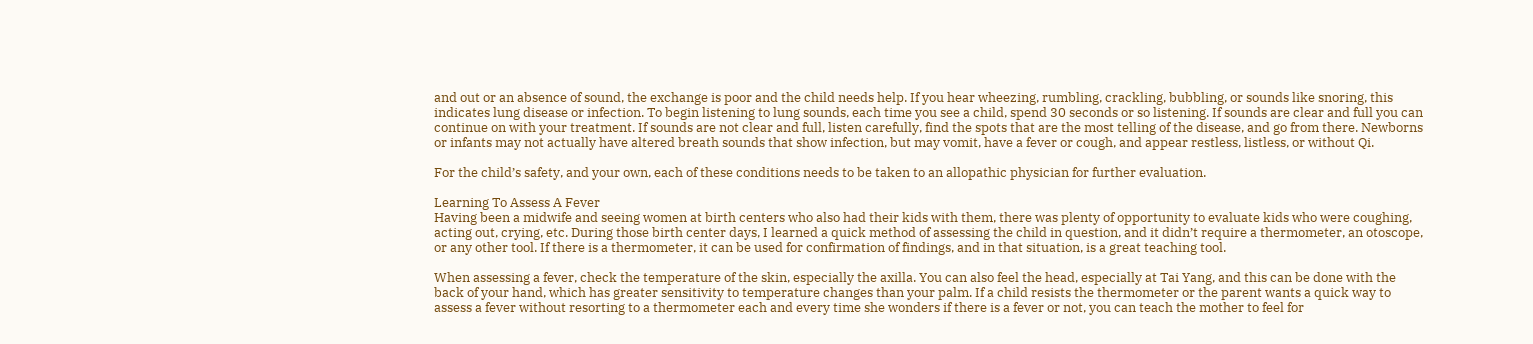and out or an absence of sound, the exchange is poor and the child needs help. If you hear wheezing, rumbling, crackling, bubbling, or sounds like snoring, this indicates lung disease or infection. To begin listening to lung sounds, each time you see a child, spend 30 seconds or so listening. If sounds are clear and full you can continue on with your treatment. If sounds are not clear and full, listen carefully, find the spots that are the most telling of the disease, and go from there. Newborns or infants may not actually have altered breath sounds that show infection, but may vomit, have a fever or cough, and appear restless, listless, or without Qi.

For the child’s safety, and your own, each of these conditions needs to be taken to an allopathic physician for further evaluation.

Learning To Assess A Fever
Having been a midwife and seeing women at birth centers who also had their kids with them, there was plenty of opportunity to evaluate kids who were coughing, acting out, crying, etc. During those birth center days, I learned a quick method of assessing the child in question, and it didn’t require a thermometer, an otoscope, or any other tool. If there is a thermometer, it can be used for confirmation of findings, and in that situation, is a great teaching tool.

When assessing a fever, check the temperature of the skin, especially the axilla. You can also feel the head, especially at Tai Yang, and this can be done with the back of your hand, which has greater sensitivity to temperature changes than your palm. If a child resists the thermometer or the parent wants a quick way to assess a fever without resorting to a thermometer each and every time she wonders if there is a fever or not, you can teach the mother to feel for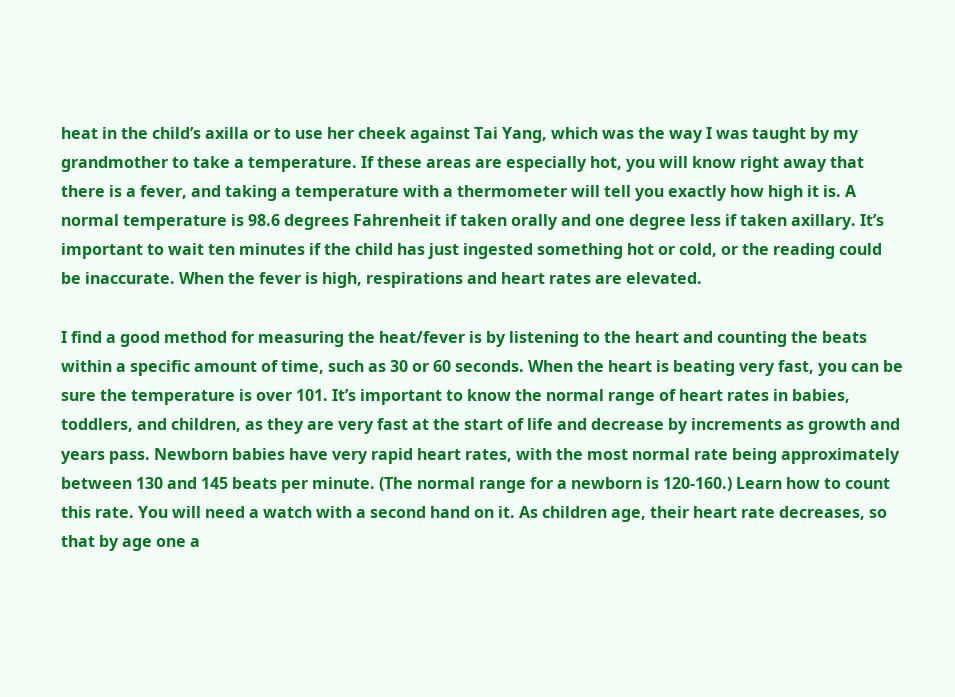heat in the child’s axilla or to use her cheek against Tai Yang, which was the way I was taught by my grandmother to take a temperature. If these areas are especially hot, you will know right away that there is a fever, and taking a temperature with a thermometer will tell you exactly how high it is. A normal temperature is 98.6 degrees Fahrenheit if taken orally and one degree less if taken axillary. It’s important to wait ten minutes if the child has just ingested something hot or cold, or the reading could be inaccurate. When the fever is high, respirations and heart rates are elevated.

I find a good method for measuring the heat/fever is by listening to the heart and counting the beats within a specific amount of time, such as 30 or 60 seconds. When the heart is beating very fast, you can be sure the temperature is over 101. It’s important to know the normal range of heart rates in babies, toddlers, and children, as they are very fast at the start of life and decrease by increments as growth and years pass. Newborn babies have very rapid heart rates, with the most normal rate being approximately between 130 and 145 beats per minute. (The normal range for a newborn is 120-160.) Learn how to count this rate. You will need a watch with a second hand on it. As children age, their heart rate decreases, so that by age one a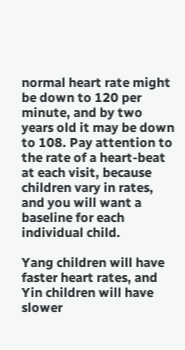normal heart rate might be down to 120 per minute, and by two years old it may be down to 108. Pay attention to the rate of a heart-beat at each visit, because children vary in rates, and you will want a baseline for each individual child.

Yang children will have faster heart rates, and Yin children will have slower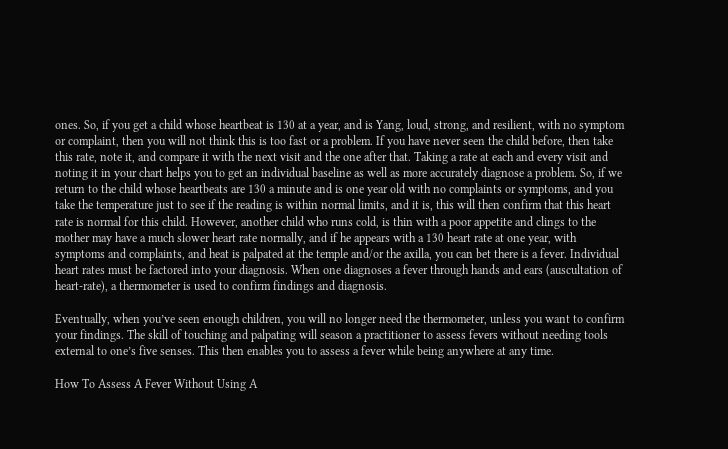ones. So, if you get a child whose heartbeat is 130 at a year, and is Yang, loud, strong, and resilient, with no symptom or complaint, then you will not think this is too fast or a problem. If you have never seen the child before, then take this rate, note it, and compare it with the next visit and the one after that. Taking a rate at each and every visit and noting it in your chart helps you to get an individual baseline as well as more accurately diagnose a problem. So, if we return to the child whose heartbeats are 130 a minute and is one year old with no complaints or symptoms, and you take the temperature just to see if the reading is within normal limits, and it is, this will then confirm that this heart rate is normal for this child. However, another child who runs cold, is thin with a poor appetite and clings to the mother may have a much slower heart rate normally, and if he appears with a 130 heart rate at one year, with symptoms and complaints, and heat is palpated at the temple and/or the axilla, you can bet there is a fever. Individual heart rates must be factored into your diagnosis. When one diagnoses a fever through hands and ears (auscultation of heart-rate), a thermometer is used to confirm findings and diagnosis.

Eventually, when you’ve seen enough children, you will no longer need the thermometer, unless you want to confirm your findings. The skill of touching and palpating will season a practitioner to assess fevers without needing tools external to one’s five senses. This then enables you to assess a fever while being anywhere at any time.

How To Assess A Fever Without Using A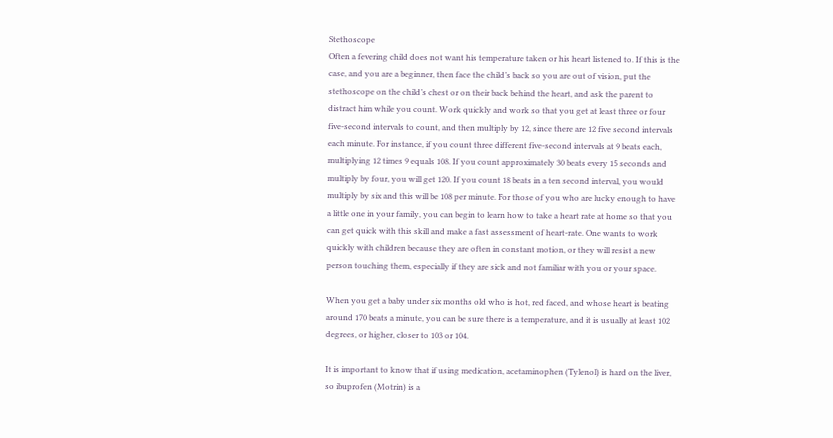Stethoscope
Often a fevering child does not want his temperature taken or his heart listened to. If this is the case, and you are a beginner, then face the child’s back so you are out of vision, put the stethoscope on the child’s chest or on their back behind the heart, and ask the parent to distract him while you count. Work quickly and work so that you get at least three or four five-second intervals to count, and then multiply by 12, since there are 12 five second intervals each minute. For instance, if you count three different five-second intervals at 9 beats each, multiplying 12 times 9 equals 108. If you count approximately 30 beats every 15 seconds and multiply by four, you will get 120. If you count 18 beats in a ten second interval, you would multiply by six and this will be 108 per minute. For those of you who are lucky enough to have a little one in your family, you can begin to learn how to take a heart rate at home so that you can get quick with this skill and make a fast assessment of heart-rate. One wants to work quickly with children because they are often in constant motion, or they will resist a new person touching them, especially if they are sick and not familiar with you or your space.

When you get a baby under six months old who is hot, red faced, and whose heart is beating around 170 beats a minute, you can be sure there is a temperature, and it is usually at least 102 degrees, or higher, closer to 103 or 104.

It is important to know that if using medication, acetaminophen (Tylenol) is hard on the liver, so ibuprofen (Motrin) is a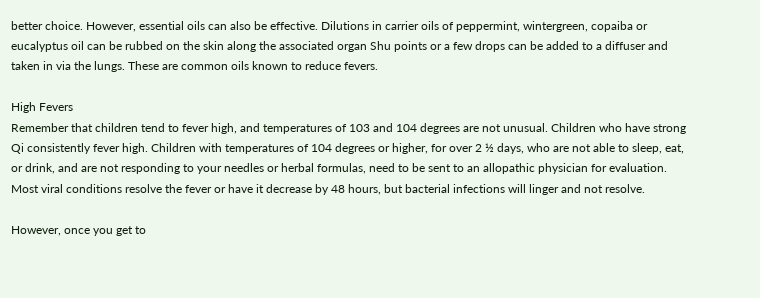better choice. However, essential oils can also be effective. Dilutions in carrier oils of peppermint, wintergreen, copaiba or eucalyptus oil can be rubbed on the skin along the associated organ Shu points or a few drops can be added to a diffuser and taken in via the lungs. These are common oils known to reduce fevers.

High Fevers
Remember that children tend to fever high, and temperatures of 103 and 104 degrees are not unusual. Children who have strong Qi consistently fever high. Children with temperatures of 104 degrees or higher, for over 2 ½ days, who are not able to sleep, eat, or drink, and are not responding to your needles or herbal formulas, need to be sent to an allopathic physician for evaluation. Most viral conditions resolve the fever or have it decrease by 48 hours, but bacterial infections will linger and not resolve.

However, once you get to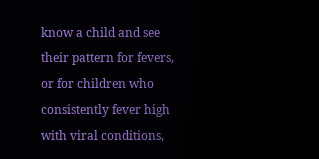know a child and see their pattern for fevers, or for children who consistently fever high with viral conditions,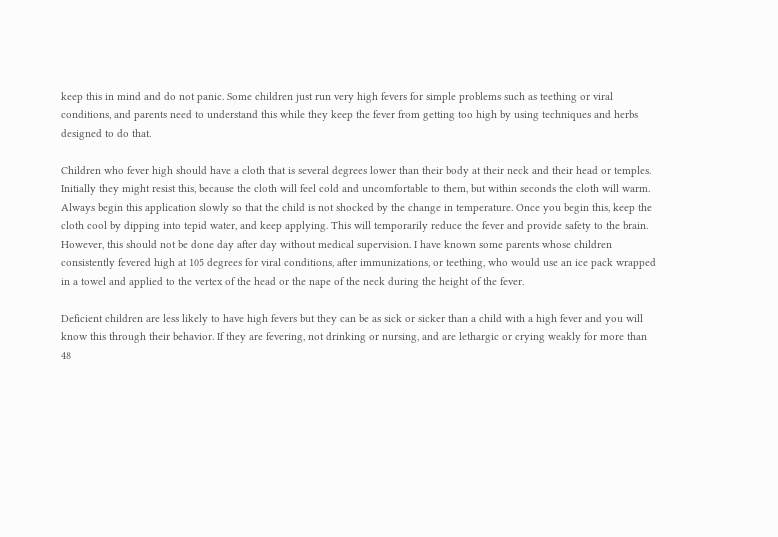keep this in mind and do not panic. Some children just run very high fevers for simple problems such as teething or viral conditions, and parents need to understand this while they keep the fever from getting too high by using techniques and herbs designed to do that.

Children who fever high should have a cloth that is several degrees lower than their body at their neck and their head or temples. Initially they might resist this, because the cloth will feel cold and uncomfortable to them, but within seconds the cloth will warm. Always begin this application slowly so that the child is not shocked by the change in temperature. Once you begin this, keep the cloth cool by dipping into tepid water, and keep applying. This will temporarily reduce the fever and provide safety to the brain. However, this should not be done day after day without medical supervision. I have known some parents whose children consistently fevered high at 105 degrees for viral conditions, after immunizations, or teething, who would use an ice pack wrapped in a towel and applied to the vertex of the head or the nape of the neck during the height of the fever.

Deficient children are less likely to have high fevers but they can be as sick or sicker than a child with a high fever and you will know this through their behavior. If they are fevering, not drinking or nursing, and are lethargic or crying weakly for more than 48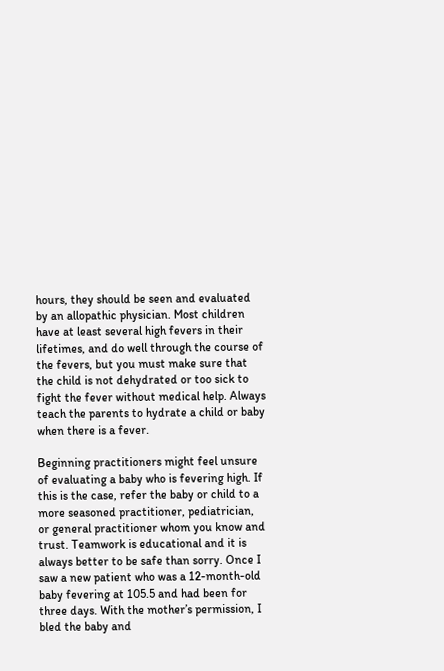hours, they should be seen and evaluated by an allopathic physician. Most children have at least several high fevers in their lifetimes, and do well through the course of the fevers, but you must make sure that the child is not dehydrated or too sick to fight the fever without medical help. Always teach the parents to hydrate a child or baby when there is a fever.

Beginning practitioners might feel unsure of evaluating a baby who is fevering high. If this is the case, refer the baby or child to a more seasoned practitioner, pediatrician, or general practitioner whom you know and trust. Teamwork is educational and it is always better to be safe than sorry. Once I saw a new patient who was a 12-month-old baby fevering at 105.5 and had been for three days. With the mother’s permission, I bled the baby and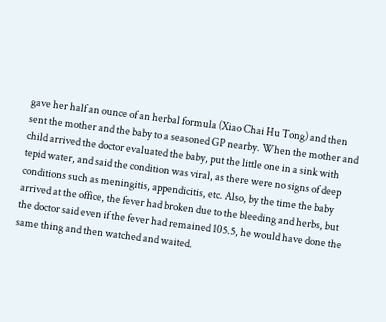gave her half an ounce of an herbal formula (Xiao Chai Hu Tong) and then sent the mother and the baby to a seasoned GP nearby. When the mother and child arrived the doctor evaluated the baby, put the little one in a sink with tepid water, and said the condition was viral, as there were no signs of deep conditions such as meningitis, appendicitis, etc. Also, by the time the baby arrived at the office, the fever had broken due to the bleeding and herbs, but the doctor said even if the fever had remained 105.5, he would have done the same thing and then watched and waited.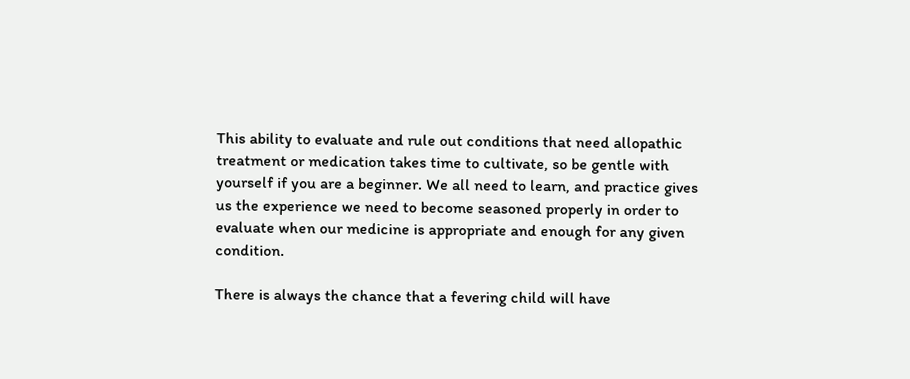This ability to evaluate and rule out conditions that need allopathic treatment or medication takes time to cultivate, so be gentle with yourself if you are a beginner. We all need to learn, and practice gives us the experience we need to become seasoned properly in order to evaluate when our medicine is appropriate and enough for any given condition.

There is always the chance that a fevering child will have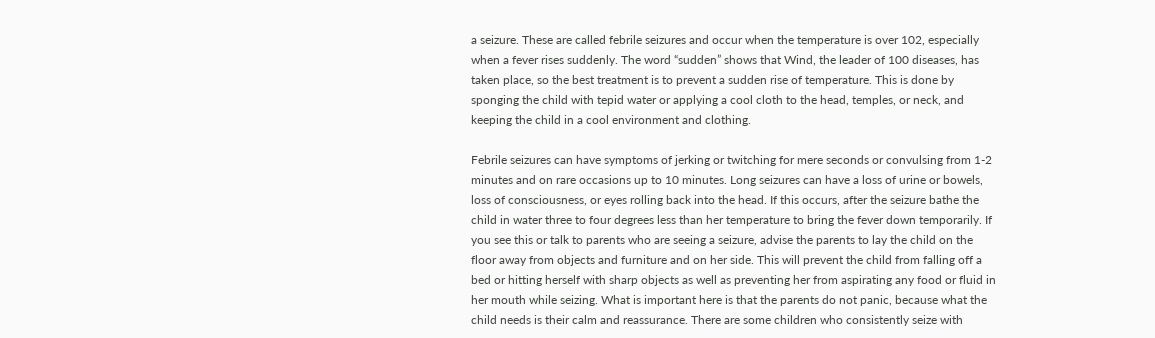a seizure. These are called febrile seizures and occur when the temperature is over 102, especially when a fever rises suddenly. The word “sudden” shows that Wind, the leader of 100 diseases, has taken place, so the best treatment is to prevent a sudden rise of temperature. This is done by sponging the child with tepid water or applying a cool cloth to the head, temples, or neck, and keeping the child in a cool environment and clothing.

Febrile seizures can have symptoms of jerking or twitching for mere seconds or convulsing from 1-2 minutes and on rare occasions up to 10 minutes. Long seizures can have a loss of urine or bowels, loss of consciousness, or eyes rolling back into the head. If this occurs, after the seizure bathe the child in water three to four degrees less than her temperature to bring the fever down temporarily. If you see this or talk to parents who are seeing a seizure, advise the parents to lay the child on the floor away from objects and furniture and on her side. This will prevent the child from falling off a bed or hitting herself with sharp objects as well as preventing her from aspirating any food or fluid in her mouth while seizing. What is important here is that the parents do not panic, because what the child needs is their calm and reassurance. There are some children who consistently seize with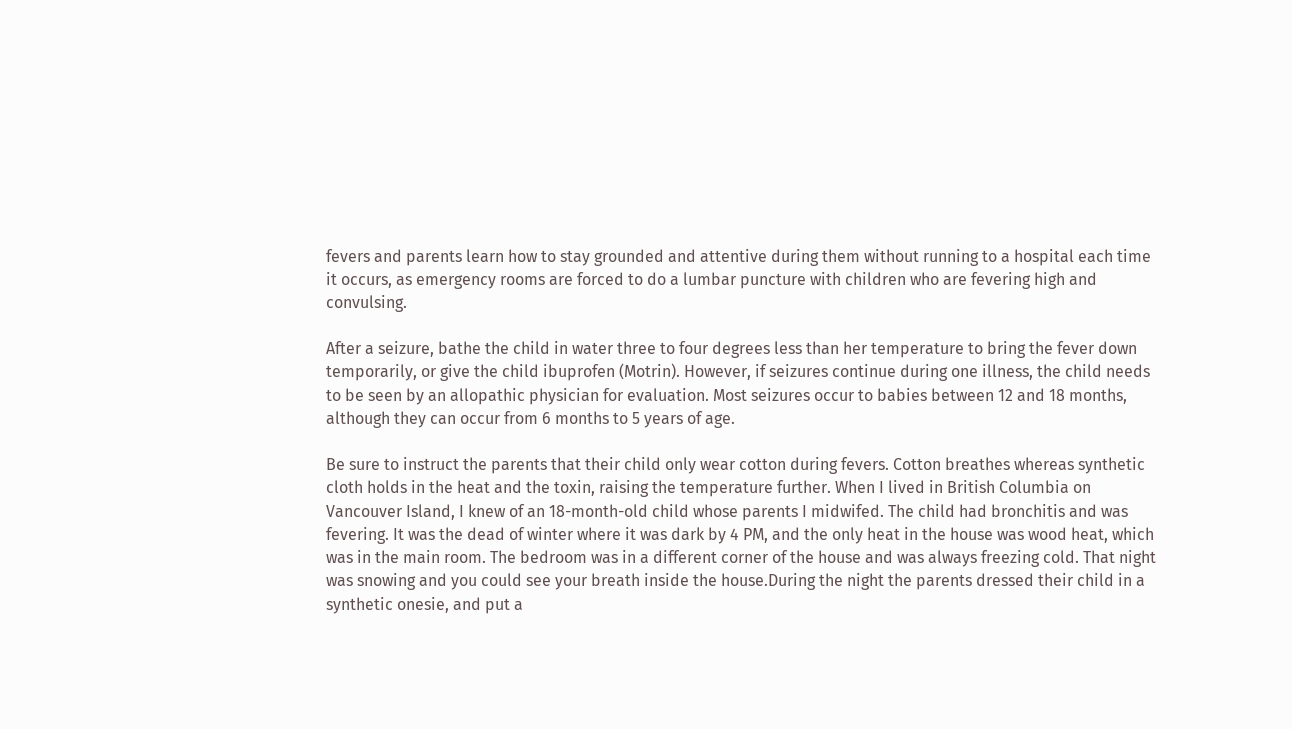fevers and parents learn how to stay grounded and attentive during them without running to a hospital each time it occurs, as emergency rooms are forced to do a lumbar puncture with children who are fevering high and convulsing.

After a seizure, bathe the child in water three to four degrees less than her temperature to bring the fever down temporarily, or give the child ibuprofen (Motrin). However, if seizures continue during one illness, the child needs to be seen by an allopathic physician for evaluation. Most seizures occur to babies between 12 and 18 months, although they can occur from 6 months to 5 years of age.

Be sure to instruct the parents that their child only wear cotton during fevers. Cotton breathes whereas synthetic cloth holds in the heat and the toxin, raising the temperature further. When I lived in British Columbia on Vancouver Island, I knew of an 18-month-old child whose parents I midwifed. The child had bronchitis and was fevering. It was the dead of winter where it was dark by 4 PM, and the only heat in the house was wood heat, which was in the main room. The bedroom was in a different corner of the house and was always freezing cold. That night was snowing and you could see your breath inside the house.During the night the parents dressed their child in a synthetic onesie, and put a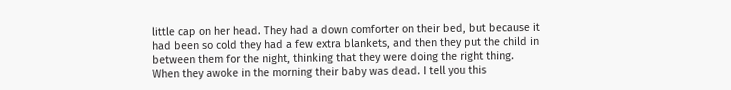little cap on her head. They had a down comforter on their bed, but because it had been so cold they had a few extra blankets, and then they put the child in between them for the night, thinking that they were doing the right thing. When they awoke in the morning their baby was dead. I tell you this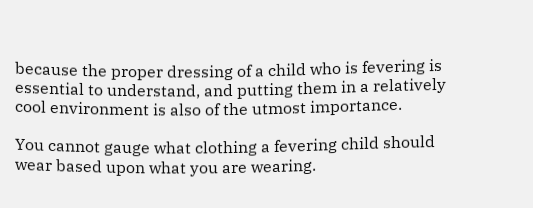because the proper dressing of a child who is fevering is essential to understand, and putting them in a relatively cool environment is also of the utmost importance.

You cannot gauge what clothing a fevering child should wear based upon what you are wearing.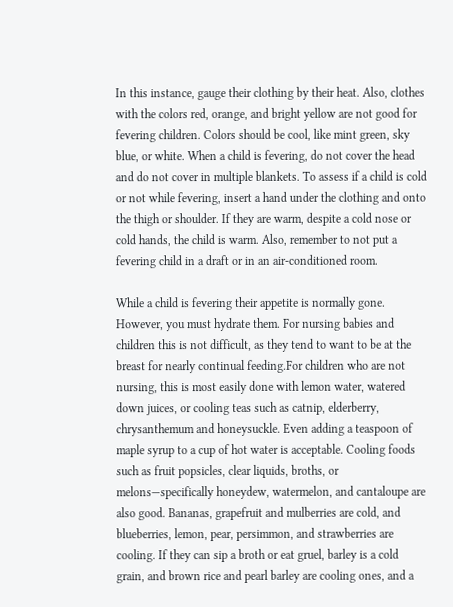In this instance, gauge their clothing by their heat. Also, clothes with the colors red, orange, and bright yellow are not good for fevering children. Colors should be cool, like mint green, sky blue, or white. When a child is fevering, do not cover the head and do not cover in multiple blankets. To assess if a child is cold or not while fevering, insert a hand under the clothing and onto the thigh or shoulder. If they are warm, despite a cold nose or cold hands, the child is warm. Also, remember to not put a fevering child in a draft or in an air-conditioned room.

While a child is fevering their appetite is normally gone. However, you must hydrate them. For nursing babies and children this is not difficult, as they tend to want to be at the breast for nearly continual feeding.For children who are not nursing, this is most easily done with lemon water, watered down juices, or cooling teas such as catnip, elderberry, chrysanthemum and honeysuckle. Even adding a teaspoon of maple syrup to a cup of hot water is acceptable. Cooling foods such as fruit popsicles, clear liquids, broths, or melons—specifically honeydew, watermelon, and cantaloupe are also good. Bananas, grapefruit and mulberries are cold, and blueberries, lemon, pear, persimmon, and strawberries are cooling. If they can sip a broth or eat gruel, barley is a cold grain, and brown rice and pearl barley are cooling ones, and a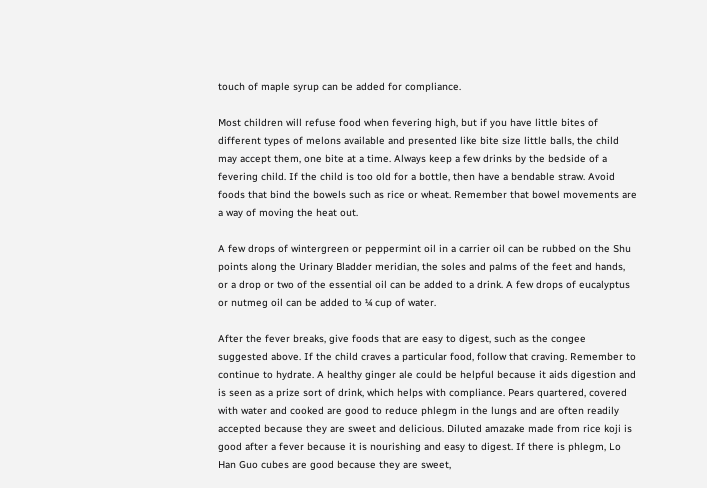touch of maple syrup can be added for compliance.

Most children will refuse food when fevering high, but if you have little bites of different types of melons available and presented like bite size little balls, the child may accept them, one bite at a time. Always keep a few drinks by the bedside of a fevering child. If the child is too old for a bottle, then have a bendable straw. Avoid foods that bind the bowels such as rice or wheat. Remember that bowel movements are a way of moving the heat out.

A few drops of wintergreen or peppermint oil in a carrier oil can be rubbed on the Shu points along the Urinary Bladder meridian, the soles and palms of the feet and hands, or a drop or two of the essential oil can be added to a drink. A few drops of eucalyptus or nutmeg oil can be added to ¼ cup of water.

After the fever breaks, give foods that are easy to digest, such as the congee suggested above. If the child craves a particular food, follow that craving. Remember to continue to hydrate. A healthy ginger ale could be helpful because it aids digestion and is seen as a prize sort of drink, which helps with compliance. Pears quartered, covered with water and cooked are good to reduce phlegm in the lungs and are often readily accepted because they are sweet and delicious. Diluted amazake made from rice koji is good after a fever because it is nourishing and easy to digest. If there is phlegm, Lo Han Guo cubes are good because they are sweet,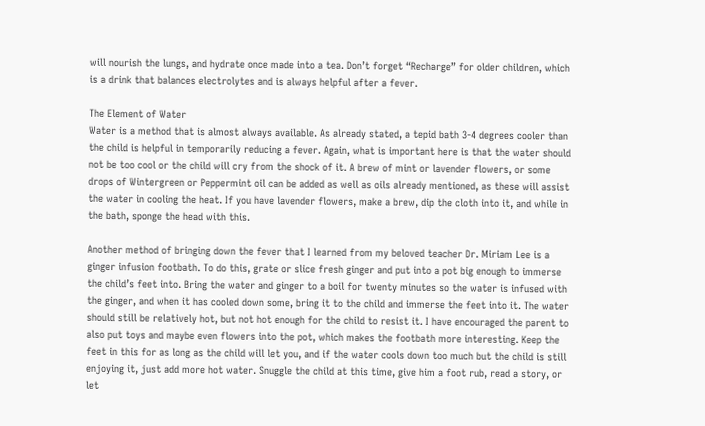will nourish the lungs, and hydrate once made into a tea. Don’t forget “Recharge” for older children, which is a drink that balances electrolytes and is always helpful after a fever.

The Element of Water
Water is a method that is almost always available. As already stated, a tepid bath 3-4 degrees cooler than the child is helpful in temporarily reducing a fever. Again, what is important here is that the water should not be too cool or the child will cry from the shock of it. A brew of mint or lavender flowers, or some drops of Wintergreen or Peppermint oil can be added as well as oils already mentioned, as these will assist the water in cooling the heat. If you have lavender flowers, make a brew, dip the cloth into it, and while in the bath, sponge the head with this.

Another method of bringing down the fever that I learned from my beloved teacher Dr. Miriam Lee is a ginger infusion footbath. To do this, grate or slice fresh ginger and put into a pot big enough to immerse the child’s feet into. Bring the water and ginger to a boil for twenty minutes so the water is infused with the ginger, and when it has cooled down some, bring it to the child and immerse the feet into it. The water should still be relatively hot, but not hot enough for the child to resist it. I have encouraged the parent to also put toys and maybe even flowers into the pot, which makes the footbath more interesting. Keep the feet in this for as long as the child will let you, and if the water cools down too much but the child is still enjoying it, just add more hot water. Snuggle the child at this time, give him a foot rub, read a story, or let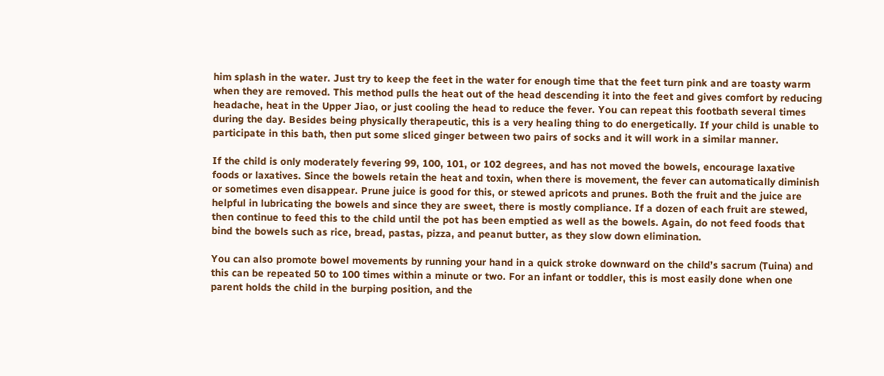him splash in the water. Just try to keep the feet in the water for enough time that the feet turn pink and are toasty warm when they are removed. This method pulls the heat out of the head descending it into the feet and gives comfort by reducing headache, heat in the Upper Jiao, or just cooling the head to reduce the fever. You can repeat this footbath several times during the day. Besides being physically therapeutic, this is a very healing thing to do energetically. If your child is unable to participate in this bath, then put some sliced ginger between two pairs of socks and it will work in a similar manner.

If the child is only moderately fevering 99, 100, 101, or 102 degrees, and has not moved the bowels, encourage laxative foods or laxatives. Since the bowels retain the heat and toxin, when there is movement, the fever can automatically diminish or sometimes even disappear. Prune juice is good for this, or stewed apricots and prunes. Both the fruit and the juice are helpful in lubricating the bowels and since they are sweet, there is mostly compliance. If a dozen of each fruit are stewed, then continue to feed this to the child until the pot has been emptied as well as the bowels. Again, do not feed foods that bind the bowels such as rice, bread, pastas, pizza, and peanut butter, as they slow down elimination.

You can also promote bowel movements by running your hand in a quick stroke downward on the child’s sacrum (Tuina) and this can be repeated 50 to 100 times within a minute or two. For an infant or toddler, this is most easily done when one parent holds the child in the burping position, and the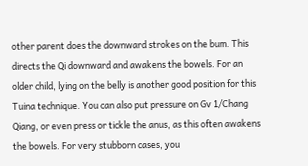other parent does the downward strokes on the bum. This directs the Qi downward and awakens the bowels. For an older child, lying on the belly is another good position for this Tuina technique. You can also put pressure on Gv 1/Chang Qiang, or even press or tickle the anus, as this often awakens the bowels. For very stubborn cases, you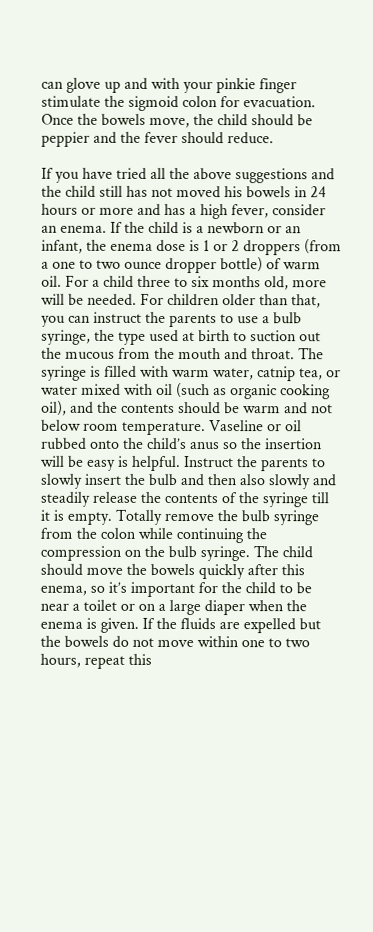can glove up and with your pinkie finger stimulate the sigmoid colon for evacuation. Once the bowels move, the child should be peppier and the fever should reduce.

If you have tried all the above suggestions and the child still has not moved his bowels in 24 hours or more and has a high fever, consider an enema. If the child is a newborn or an infant, the enema dose is 1 or 2 droppers (from a one to two ounce dropper bottle) of warm oil. For a child three to six months old, more will be needed. For children older than that, you can instruct the parents to use a bulb syringe, the type used at birth to suction out the mucous from the mouth and throat. The syringe is filled with warm water, catnip tea, or water mixed with oil (such as organic cooking oil), and the contents should be warm and not below room temperature. Vaseline or oil rubbed onto the child’s anus so the insertion will be easy is helpful. Instruct the parents to slowly insert the bulb and then also slowly and steadily release the contents of the syringe till it is empty. Totally remove the bulb syringe from the colon while continuing the compression on the bulb syringe. The child should move the bowels quickly after this enema, so it’s important for the child to be near a toilet or on a large diaper when the enema is given. If the fluids are expelled but the bowels do not move within one to two hours, repeat this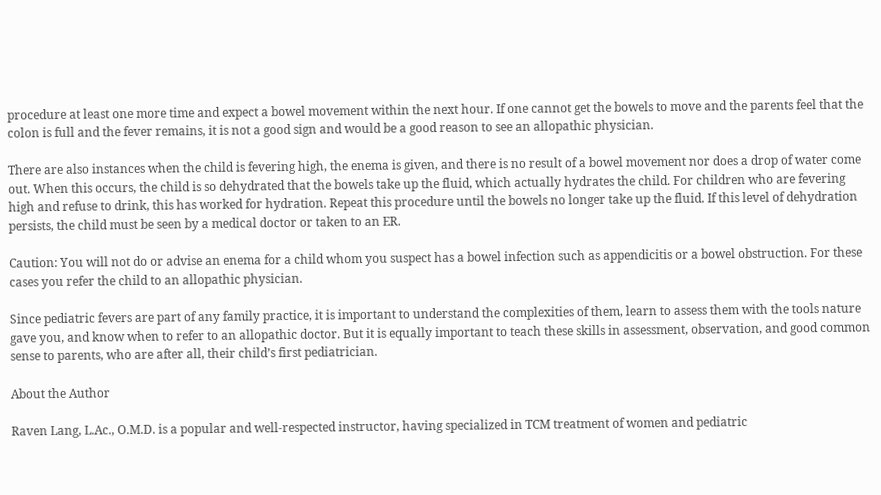procedure at least one more time and expect a bowel movement within the next hour. If one cannot get the bowels to move and the parents feel that the colon is full and the fever remains, it is not a good sign and would be a good reason to see an allopathic physician.

There are also instances when the child is fevering high, the enema is given, and there is no result of a bowel movement nor does a drop of water come out. When this occurs, the child is so dehydrated that the bowels take up the fluid, which actually hydrates the child. For children who are fevering high and refuse to drink, this has worked for hydration. Repeat this procedure until the bowels no longer take up the fluid. If this level of dehydration persists, the child must be seen by a medical doctor or taken to an ER.

Caution: You will not do or advise an enema for a child whom you suspect has a bowel infection such as appendicitis or a bowel obstruction. For these cases you refer the child to an allopathic physician.

Since pediatric fevers are part of any family practice, it is important to understand the complexities of them, learn to assess them with the tools nature gave you, and know when to refer to an allopathic doctor. But it is equally important to teach these skills in assessment, observation, and good common sense to parents, who are after all, their child’s first pediatrician.

About the Author

Raven Lang, L.Ac., O.M.D. is a popular and well-respected instructor, having specialized in TCM treatment of women and pediatric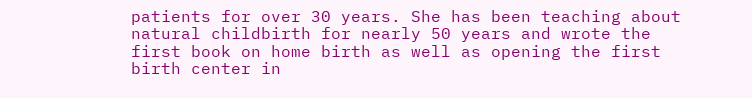patients for over 30 years. She has been teaching about natural childbirth for nearly 50 years and wrote the first book on home birth as well as opening the first birth center in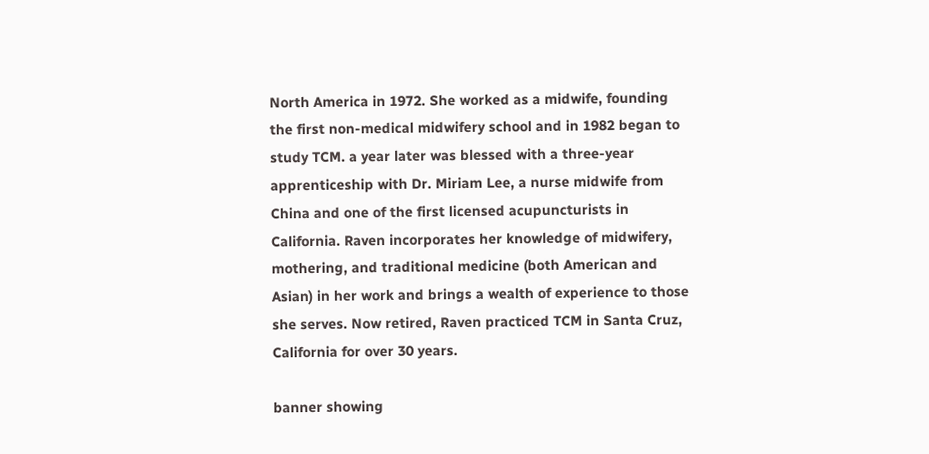North America in 1972. She worked as a midwife, founding the first non-medical midwifery school and in 1982 began to study TCM. a year later was blessed with a three-year apprenticeship with Dr. Miriam Lee, a nurse midwife from China and one of the first licensed acupuncturists in California. Raven incorporates her knowledge of midwifery, mothering, and traditional medicine (both American and Asian) in her work and brings a wealth of experience to those she serves. Now retired, Raven practiced TCM in Santa Cruz, California for over 30 years.

banner showing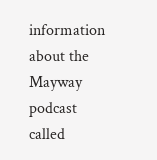information about the Mayway podcast called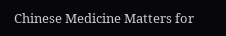Chinese Medicine Matters for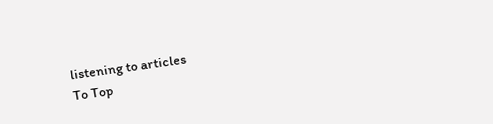listening to articles
To Top